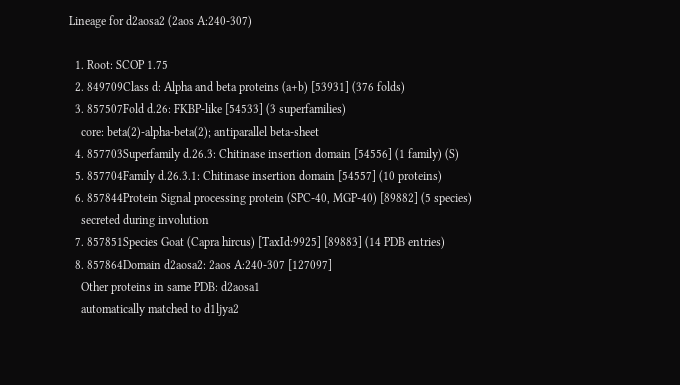Lineage for d2aosa2 (2aos A:240-307)

  1. Root: SCOP 1.75
  2. 849709Class d: Alpha and beta proteins (a+b) [53931] (376 folds)
  3. 857507Fold d.26: FKBP-like [54533] (3 superfamilies)
    core: beta(2)-alpha-beta(2); antiparallel beta-sheet
  4. 857703Superfamily d.26.3: Chitinase insertion domain [54556] (1 family) (S)
  5. 857704Family d.26.3.1: Chitinase insertion domain [54557] (10 proteins)
  6. 857844Protein Signal processing protein (SPC-40, MGP-40) [89882] (5 species)
    secreted during involution
  7. 857851Species Goat (Capra hircus) [TaxId:9925] [89883] (14 PDB entries)
  8. 857864Domain d2aosa2: 2aos A:240-307 [127097]
    Other proteins in same PDB: d2aosa1
    automatically matched to d1ljya2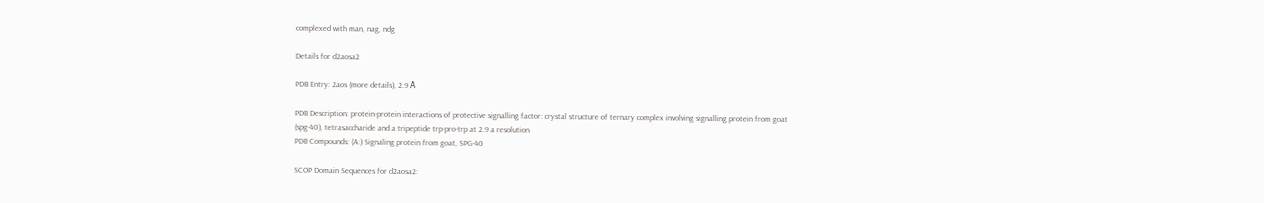complexed with man, nag, ndg

Details for d2aosa2

PDB Entry: 2aos (more details), 2.9 Å

PDB Description: protein-protein interactions of protective signalling factor: crystal structure of ternary complex involving signalling protein from goat (spg-40), tetrasaccharide and a tripeptide trp-pro-trp at 2.9 a resolution
PDB Compounds: (A:) Signaling protein from goat, SPG-40

SCOP Domain Sequences for d2aosa2: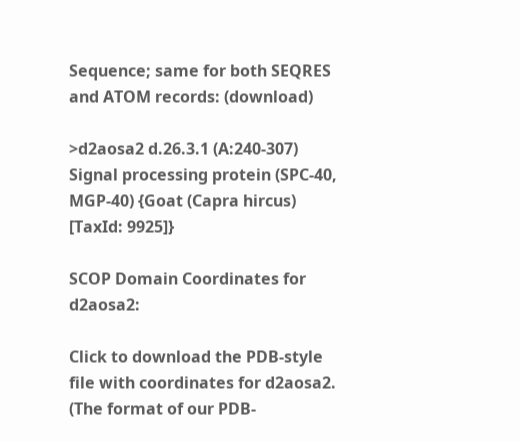Sequence; same for both SEQRES and ATOM records: (download)

>d2aosa2 d.26.3.1 (A:240-307) Signal processing protein (SPC-40, MGP-40) {Goat (Capra hircus) [TaxId: 9925]}

SCOP Domain Coordinates for d2aosa2:

Click to download the PDB-style file with coordinates for d2aosa2.
(The format of our PDB-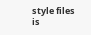style files is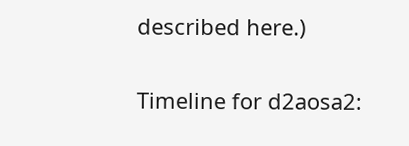described here.)

Timeline for d2aosa2: